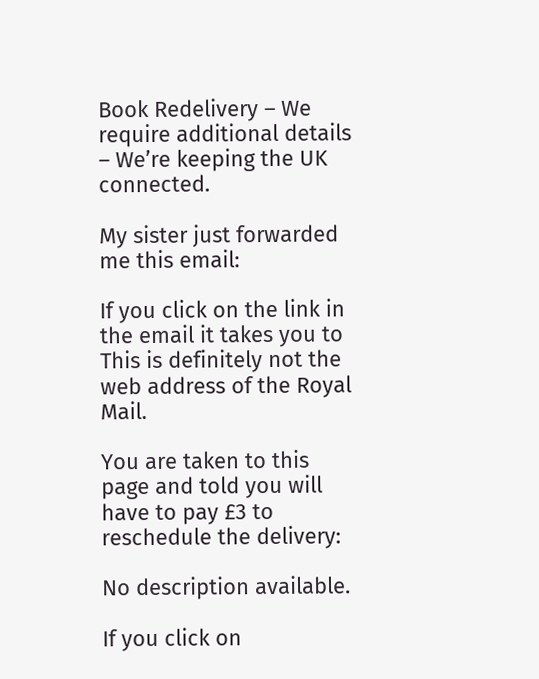Book Redelivery – We require additional details – We’re keeping the UK connected.

My sister just forwarded me this email:

If you click on the link in the email it takes you to This is definitely not the web address of the Royal Mail.

You are taken to this page and told you will have to pay £3 to reschedule the delivery:

No description available.

If you click on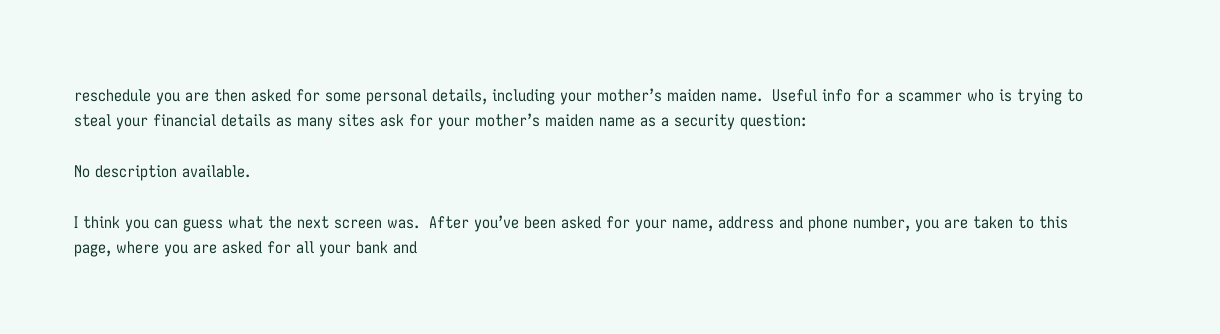reschedule you are then asked for some personal details, including your mother’s maiden name.  Useful info for a scammer who is trying to steal your financial details as many sites ask for your mother’s maiden name as a security question:

No description available.

I think you can guess what the next screen was.  After you’ve been asked for your name, address and phone number, you are taken to this page, where you are asked for all your bank and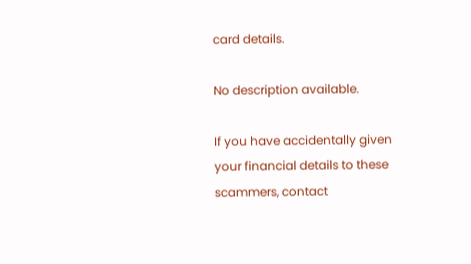card details.

No description available.

If you have accidentally given your financial details to these scammers, contact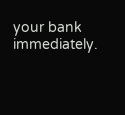your bank immediately.